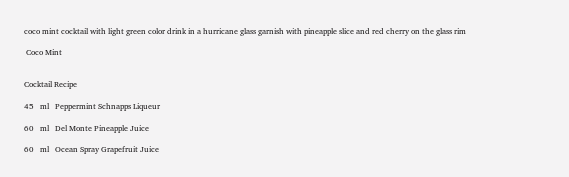coco mint cocktail with light green color drink in a hurricane glass garnish with pineapple slice and red cherry on the glass rim

 Coco Mint


Cocktail Recipe

45   ml   Peppermint Schnapps Liqueur

60   ml   Del Monte Pineapple Juice

60   ml   Ocean Spray Grapefruit Juice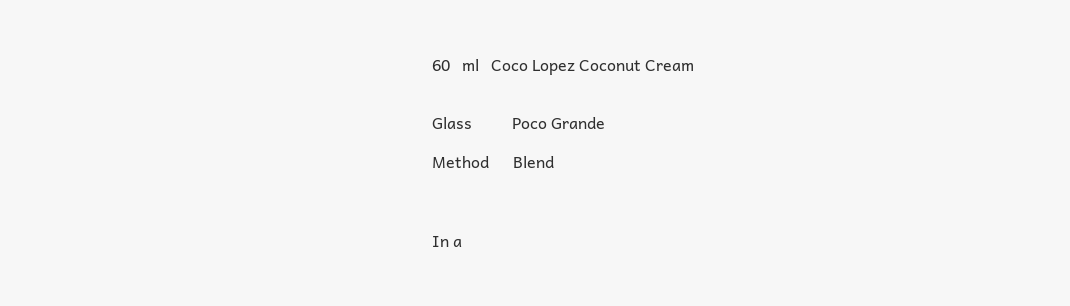60   ml   Coco Lopez Coconut Cream


Glass          Poco Grande

Method      Blend



In a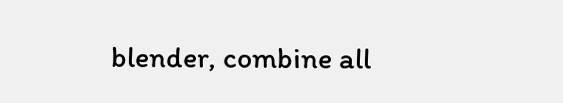blender, combine all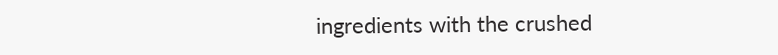ingredients with the crushed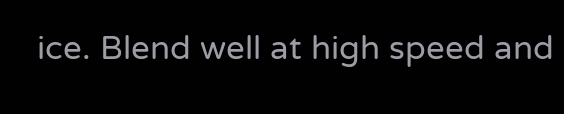ice. Blend well at high speed and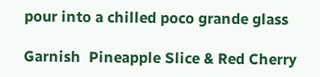pour into a chilled poco grande glass

Garnish  Pineapple Slice & Red Cherry